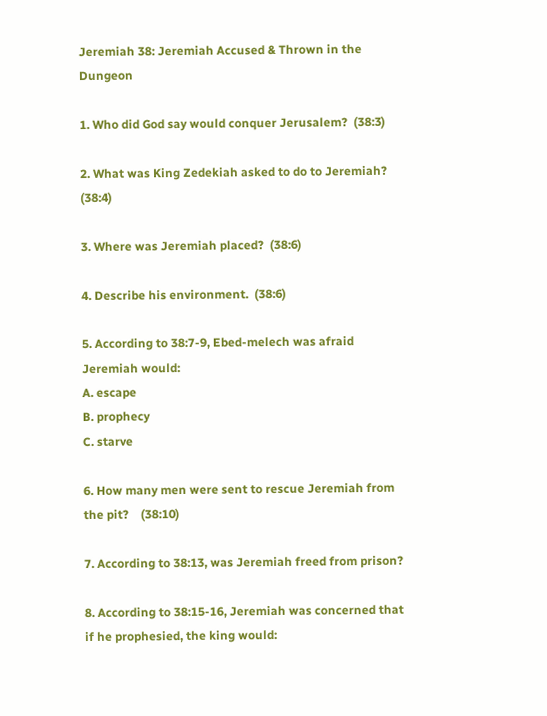Jeremiah 38: Jeremiah Accused & Thrown in the Dungeon

1. Who did God say would conquer Jerusalem?  (38:3)

2. What was King Zedekiah asked to do to Jeremiah?  (38:4)

3. Where was Jeremiah placed?  (38:6)

4. Describe his environment.  (38:6)

5. According to 38:7-9, Ebed-melech was afraid Jeremiah would:
A. escape
B. prophecy
C. starve

6. How many men were sent to rescue Jeremiah from the pit?    (38:10)

7. According to 38:13, was Jeremiah freed from prison?

8. According to 38:15-16, Jeremiah was concerned that if he prophesied, the king would: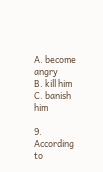A. become angry
B. kill him
C. banish him

9. According to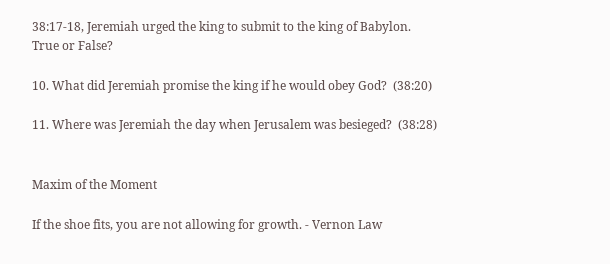38:17-18, Jeremiah urged the king to submit to the king of Babylon.
True or False?

10. What did Jeremiah promise the king if he would obey God?  (38:20)

11. Where was Jeremiah the day when Jerusalem was besieged?  (38:28)


Maxim of the Moment

If the shoe fits, you are not allowing for growth. - Vernon Law